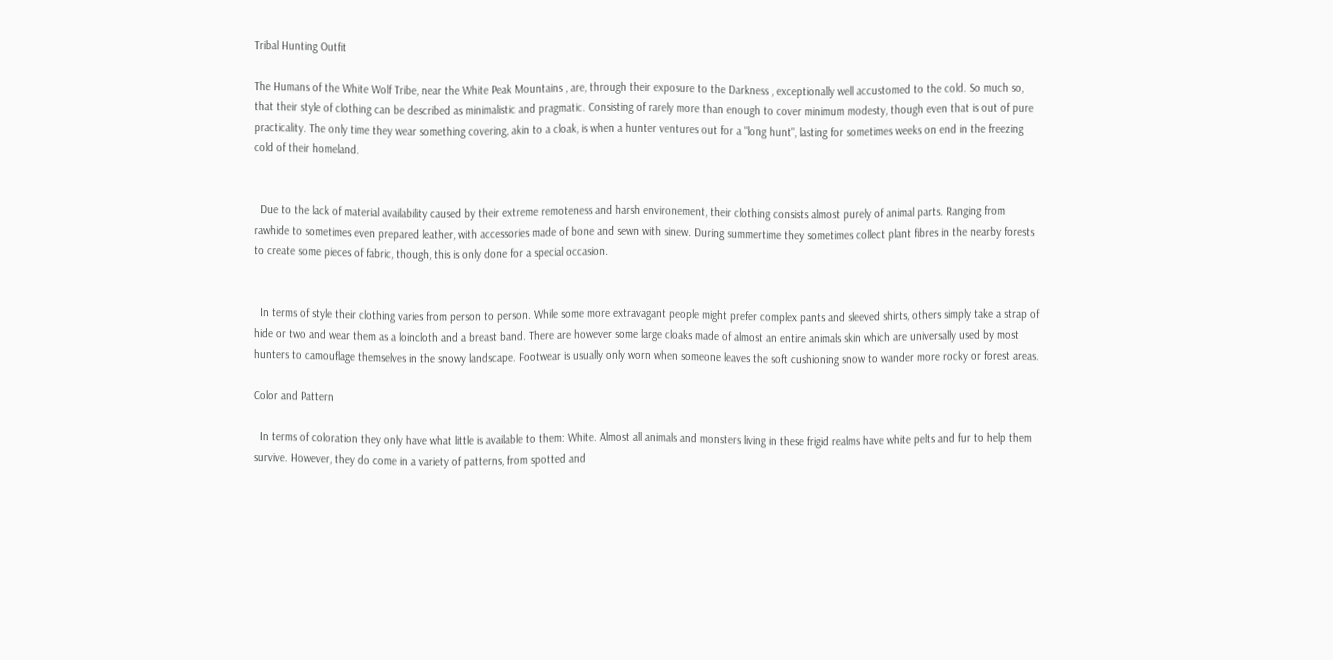Tribal Hunting Outfit

The Humans of the White Wolf Tribe, near the White Peak Mountains , are, through their exposure to the Darkness , exceptionally well accustomed to the cold. So much so, that their style of clothing can be described as minimalistic and pragmatic. Consisting of rarely more than enough to cover minimum modesty, though even that is out of pure practicality. The only time they wear something covering, akin to a cloak, is when a hunter ventures out for a "long hunt", lasting for sometimes weeks on end in the freezing cold of their homeland.


  Due to the lack of material availability caused by their extreme remoteness and harsh environement, their clothing consists almost purely of animal parts. Ranging from rawhide to sometimes even prepared leather, with accessories made of bone and sewn with sinew. During summertime they sometimes collect plant fibres in the nearby forests to create some pieces of fabric, though, this is only done for a special occasion.


  In terms of style their clothing varies from person to person. While some more extravagant people might prefer complex pants and sleeved shirts, others simply take a strap of hide or two and wear them as a loincloth and a breast band. There are however some large cloaks made of almost an entire animals skin which are universally used by most hunters to camouflage themselves in the snowy landscape. Footwear is usually only worn when someone leaves the soft cushioning snow to wander more rocky or forest areas.

Color and Pattern

  In terms of coloration they only have what little is available to them: White. Almost all animals and monsters living in these frigid realms have white pelts and fur to help them survive. However, they do come in a variety of patterns, from spotted and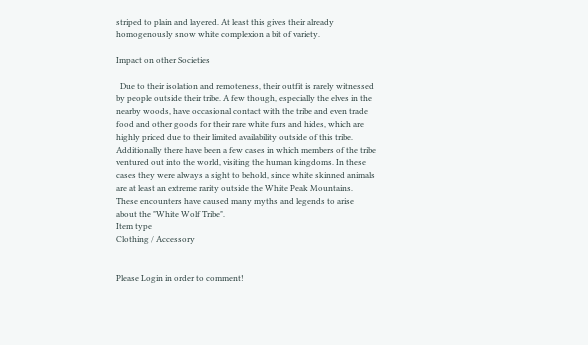striped to plain and layered. At least this gives their already homogenously snow white complexion a bit of variety.

Impact on other Societies

  Due to their isolation and remoteness, their outfit is rarely witnessed by people outside their tribe. A few though, especially the elves in the nearby woods, have occasional contact with the tribe and even trade food and other goods for their rare white furs and hides, which are highly priced due to their limited availability outside of this tribe. Additionally there have been a few cases in which members of the tribe ventured out into the world, visiting the human kingdoms. In these cases they were always a sight to behold, since white skinned animals are at least an extreme rarity outside the White Peak Mountains. These encounters have caused many myths and legends to arise about the "White Wolf Tribe".
Item type
Clothing / Accessory


Please Login in order to comment!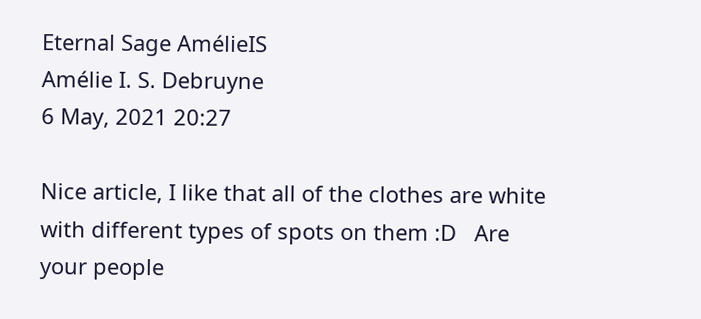Eternal Sage AmélieIS
Amélie I. S. Debruyne
6 May, 2021 20:27

Nice article, I like that all of the clothes are white with different types of spots on them :D   Are your people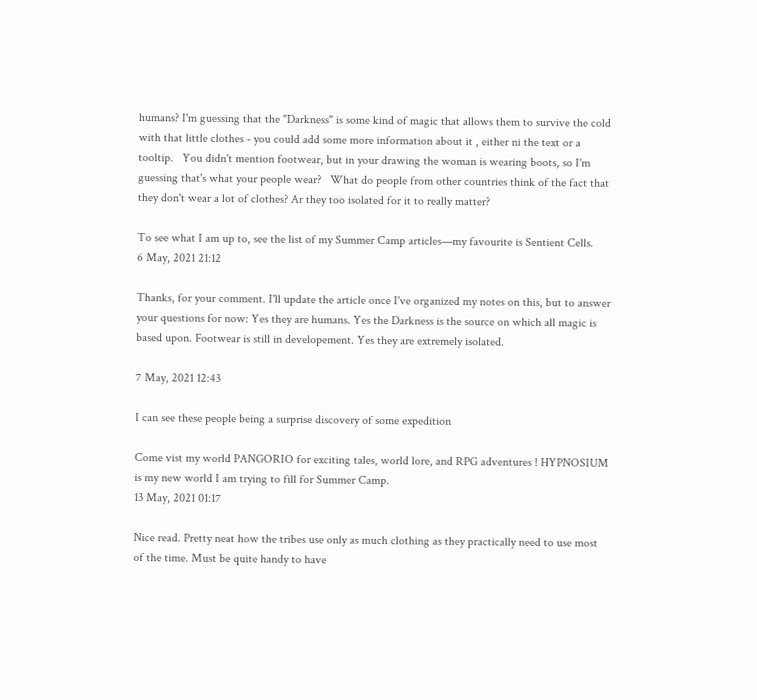humans? I'm guessing that the "Darkness" is some kind of magic that allows them to survive the cold with that little clothes - you could add some more information about it , either ni the text or a tooltip.   You didn't mention footwear, but in your drawing the woman is wearing boots, so I'm guessing that's what your people wear?   What do people from other countries think of the fact that they don't wear a lot of clothes? Ar they too isolated for it to really matter?

To see what I am up to, see the list of my Summer Camp articles—my favourite is Sentient Cells.
6 May, 2021 21:12

Thanks, for your comment. I'll update the article once I've organized my notes on this, but to answer your questions for now: Yes they are humans. Yes the Darkness is the source on which all magic is based upon. Footwear is still in developement. Yes they are extremely isolated.

7 May, 2021 12:43

I can see these people being a surprise discovery of some expedition

Come vist my world PANGORIO for exciting tales, world lore, and RPG adventures ! HYPNOSIUM is my new world I am trying to fill for Summer Camp.
13 May, 2021 01:17

Nice read. Pretty neat how the tribes use only as much clothing as they practically need to use most of the time. Must be quite handy to have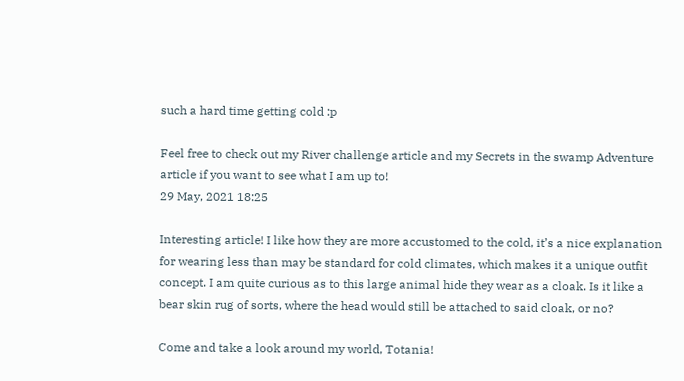such a hard time getting cold :p

Feel free to check out my River challenge article and my Secrets in the swamp Adventure article if you want to see what I am up to!
29 May, 2021 18:25

Interesting article! I like how they are more accustomed to the cold, it’s a nice explanation for wearing less than may be standard for cold climates, which makes it a unique outfit concept. I am quite curious as to this large animal hide they wear as a cloak. Is it like a bear skin rug of sorts, where the head would still be attached to said cloak, or no?

Come and take a look around my world, Totania!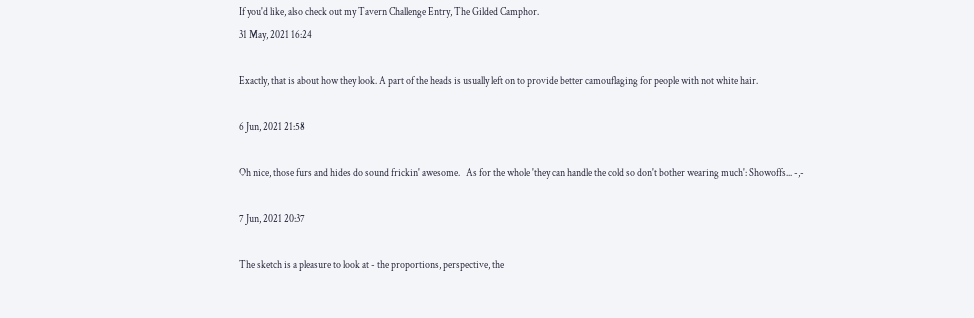If you'd like, also check out my Tavern Challenge Entry, The Gilded Camphor.
31 May, 2021 16:24

Exactly, that is about how they look. A part of the heads is usually left on to provide better camouflaging for people with not white hair.

6 Jun, 2021 21:58

Oh nice, those furs and hides do sound frickin' awesome.   As for the whole 'they can handle the cold so don't bother wearing much': Showoffs... -,-

7 Jun, 2021 20:37

The sketch is a pleasure to look at - the proportions, perspective, the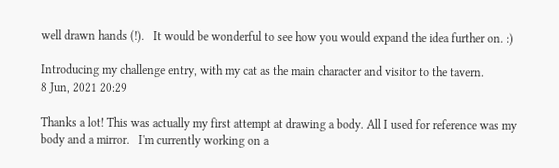well drawn hands (!).   It would be wonderful to see how you would expand the idea further on. :)

Introducing my challenge entry, with my cat as the main character and visitor to the tavern.
8 Jun, 2021 20:29

Thanks a lot! This was actually my first attempt at drawing a body. All I used for reference was my body and a mirror.   I'm currently working on a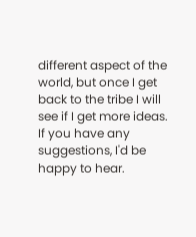different aspect of the world, but once I get back to the tribe I will see if I get more ideas. If you have any suggestions, I'd be happy to hear.